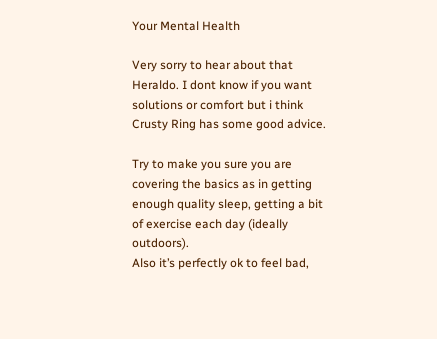Your Mental Health

Very sorry to hear about that Heraldo. I dont know if you want solutions or comfort but i think Crusty Ring has some good advice.

Try to make you sure you are covering the basics as in getting enough quality sleep, getting a bit of exercise each day (ideally outdoors).
Also it’s perfectly ok to feel bad,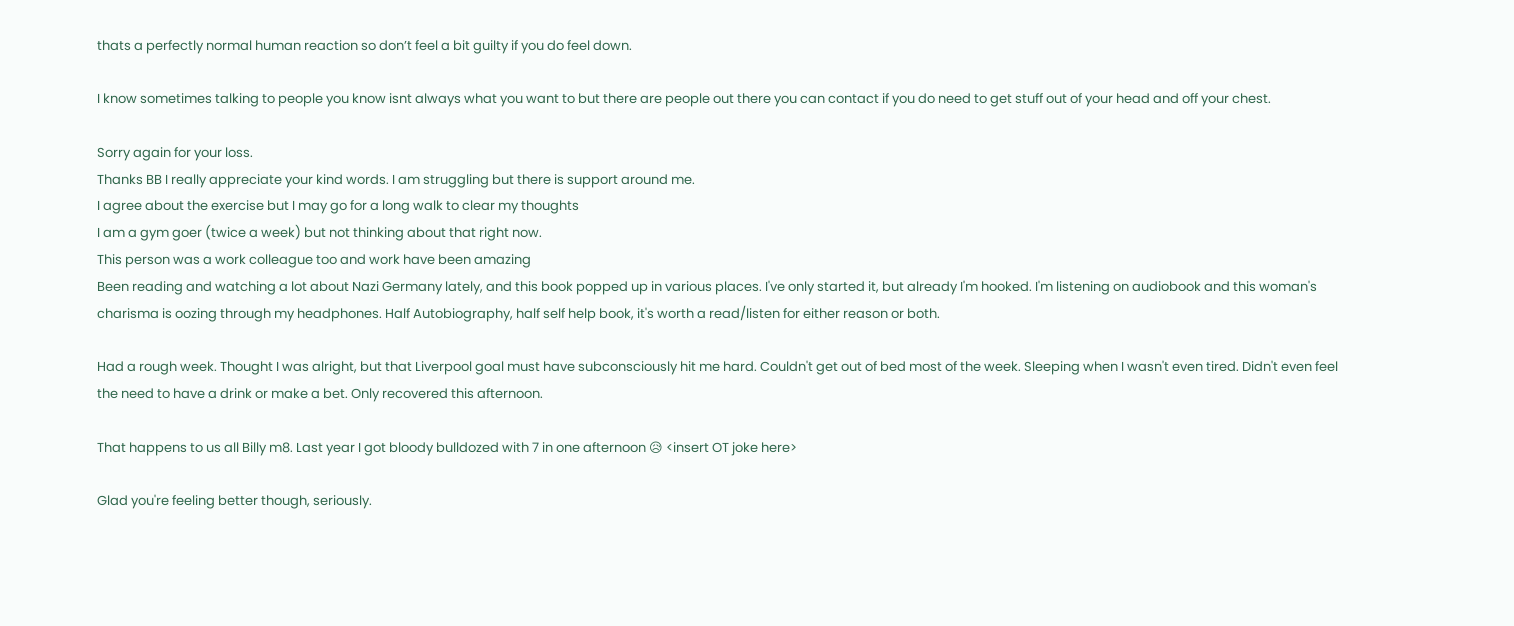thats a perfectly normal human reaction so don’t feel a bit guilty if you do feel down.

I know sometimes talking to people you know isnt always what you want to but there are people out there you can contact if you do need to get stuff out of your head and off your chest.

Sorry again for your loss.
Thanks BB I really appreciate your kind words. I am struggling but there is support around me.
I agree about the exercise but I may go for a long walk to clear my thoughts
I am a gym goer (twice a week) but not thinking about that right now.
This person was a work colleague too and work have been amazing
Been reading and watching a lot about Nazi Germany lately, and this book popped up in various places. I've only started it, but already I'm hooked. I'm listening on audiobook and this woman's charisma is oozing through my headphones. Half Autobiography, half self help book, it's worth a read/listen for either reason or both.

Had a rough week. Thought I was alright, but that Liverpool goal must have subconsciously hit me hard. Couldn't get out of bed most of the week. Sleeping when I wasn't even tired. Didn't even feel the need to have a drink or make a bet. Only recovered this afternoon.

That happens to us all Billy m8. Last year I got bloody bulldozed with 7 in one afternoon 😥 <insert OT joke here>

Glad you're feeling better though, seriously.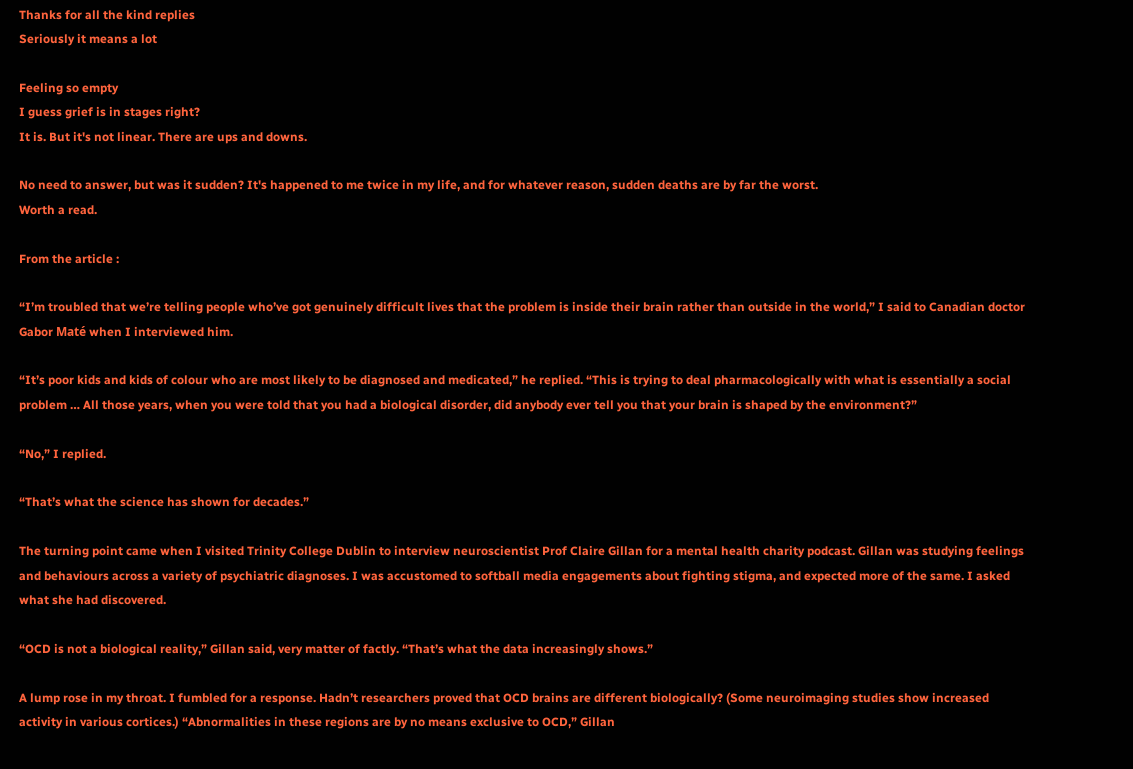Thanks for all the kind replies
Seriously it means a lot

Feeling so empty
I guess grief is in stages right?
It is. But it's not linear. There are ups and downs.

No need to answer, but was it sudden? It's happened to me twice in my life, and for whatever reason, sudden deaths are by far the worst.
Worth a read.

From the article :

“I’m troubled that we’re telling people who’ve got genuinely difficult lives that the problem is inside their brain rather than outside in the world,” I said to Canadian doctor Gabor Maté when I interviewed him.

“It’s poor kids and kids of colour who are most likely to be diagnosed and medicated,” he replied. “This is trying to deal pharmacologically with what is essentially a social problem … All those years, when you were told that you had a biological disorder, did anybody ever tell you that your brain is shaped by the environment?”

“No,” I replied.

“That’s what the science has shown for decades.”

The turning point came when I visited Trinity College Dublin to interview neuroscientist Prof Claire Gillan for a mental health charity podcast. Gillan was studying feelings and behaviours across a variety of psychiatric diagnoses. I was accustomed to softball media engagements about fighting stigma, and expected more of the same. I asked what she had discovered.

“OCD is not a biological reality,” Gillan said, very matter of factly. “That’s what the data increasingly shows.”

A lump rose in my throat. I fumbled for a response. Hadn’t researchers proved that OCD brains are different biologically? (Some neuroimaging studies show increased activity in various cortices.) “Abnormalities in these regions are by no means exclusive to OCD,” Gillan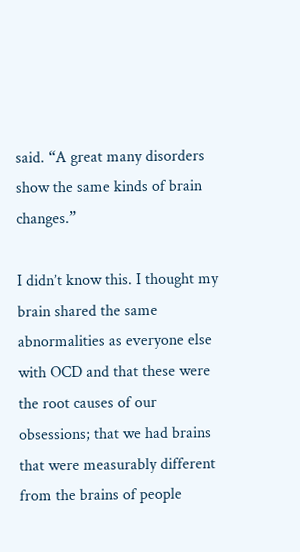said. “A great many disorders show the same kinds of brain changes.”

I didn’t know this. I thought my brain shared the same abnormalities as everyone else with OCD and that these were the root causes of our obsessions; that we had brains that were measurably different from the brains of people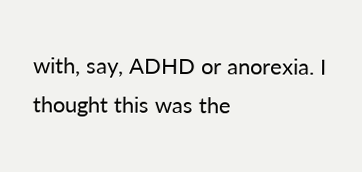with, say, ADHD or anorexia. I thought this was the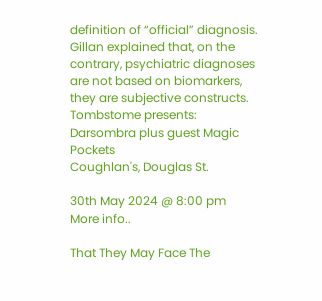definition of “official” diagnosis. Gillan explained that, on the contrary, psychiatric diagnoses are not based on biomarkers, they are subjective constructs.
Tombstome presents: Darsombra plus guest Magic Pockets
Coughlan's, Douglas St.

30th May 2024 @ 8:00 pm
More info..

That They May Face The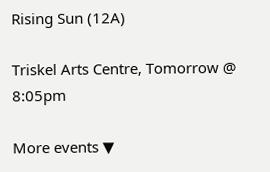Rising Sun (12A)

Triskel Arts Centre, Tomorrow @ 8:05pm

More events ▼